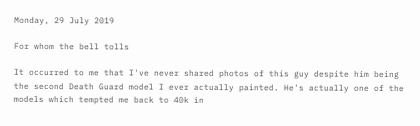Monday, 29 July 2019

For whom the bell tolls

It occurred to me that I've never shared photos of this guy despite him being the second Death Guard model I ever actually painted. He's actually one of the models which tempted me back to 40k in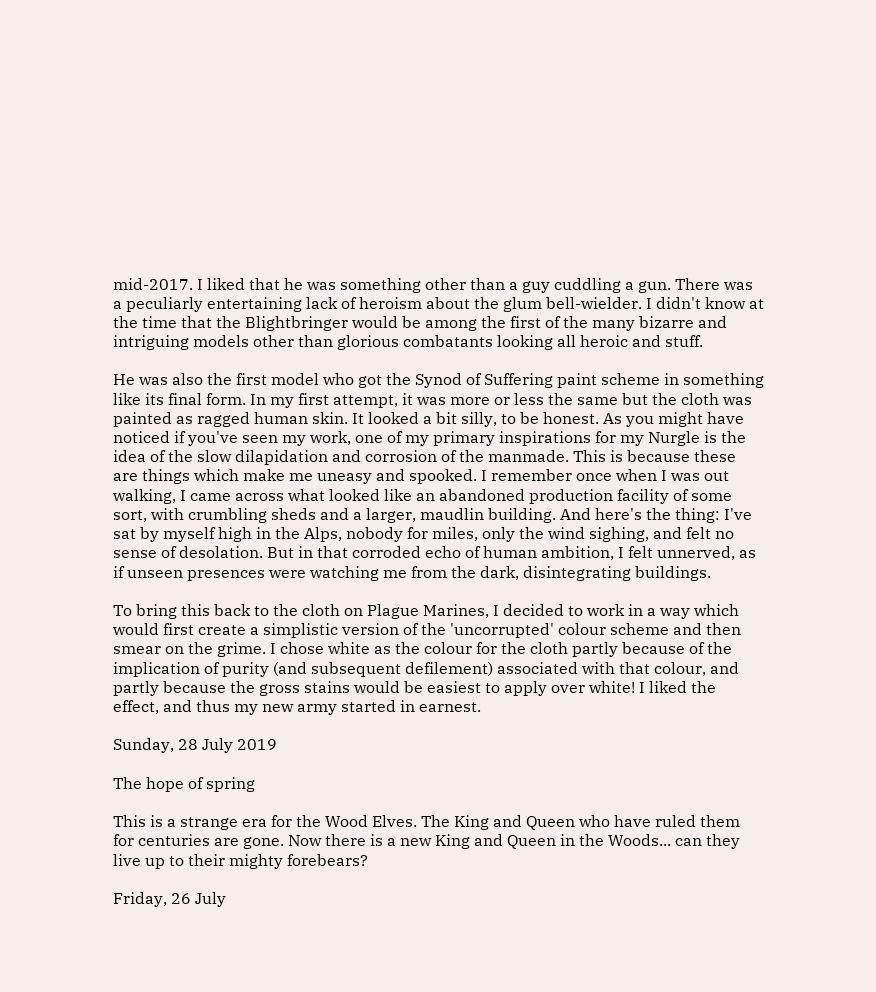mid-2017. I liked that he was something other than a guy cuddling a gun. There was a peculiarly entertaining lack of heroism about the glum bell-wielder. I didn't know at the time that the Blightbringer would be among the first of the many bizarre and intriguing models other than glorious combatants looking all heroic and stuff.

He was also the first model who got the Synod of Suffering paint scheme in something like its final form. In my first attempt, it was more or less the same but the cloth was painted as ragged human skin. It looked a bit silly, to be honest. As you might have noticed if you've seen my work, one of my primary inspirations for my Nurgle is the idea of the slow dilapidation and corrosion of the manmade. This is because these are things which make me uneasy and spooked. I remember once when I was out walking, I came across what looked like an abandoned production facility of some sort, with crumbling sheds and a larger, maudlin building. And here's the thing: I've sat by myself high in the Alps, nobody for miles, only the wind sighing, and felt no sense of desolation. But in that corroded echo of human ambition, I felt unnerved, as if unseen presences were watching me from the dark, disintegrating buildings.

To bring this back to the cloth on Plague Marines, I decided to work in a way which would first create a simplistic version of the 'uncorrupted' colour scheme and then smear on the grime. I chose white as the colour for the cloth partly because of the implication of purity (and subsequent defilement) associated with that colour, and partly because the gross stains would be easiest to apply over white! I liked the effect, and thus my new army started in earnest.

Sunday, 28 July 2019

The hope of spring

This is a strange era for the Wood Elves. The King and Queen who have ruled them for centuries are gone. Now there is a new King and Queen in the Woods... can they live up to their mighty forebears?

Friday, 26 July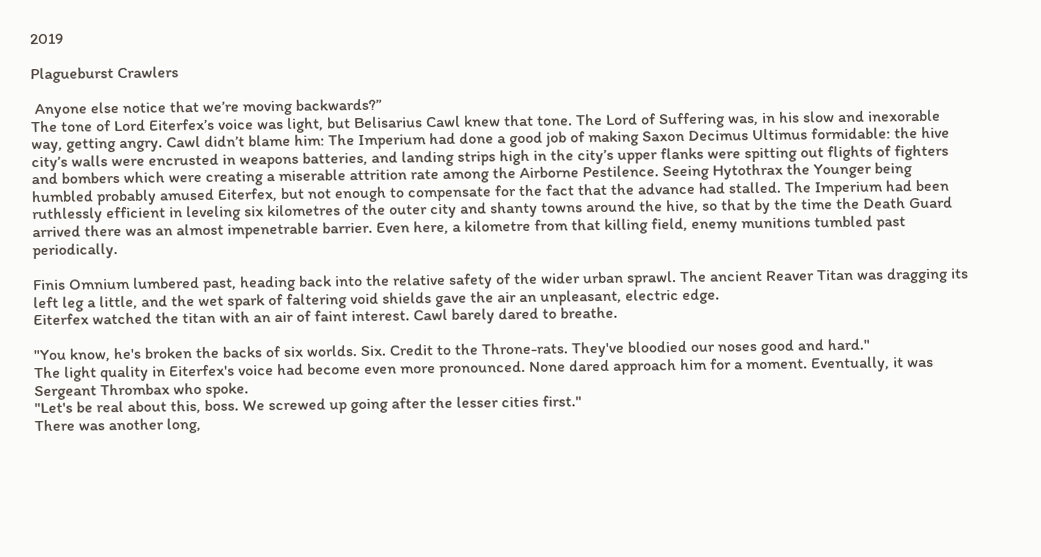2019

Plagueburst Crawlers

 Anyone else notice that we’re moving backwards?”
The tone of Lord Eiterfex’s voice was light, but Belisarius Cawl knew that tone. The Lord of Suffering was, in his slow and inexorable way, getting angry. Cawl didn’t blame him: The Imperium had done a good job of making Saxon Decimus Ultimus formidable: the hive city’s walls were encrusted in weapons batteries, and landing strips high in the city’s upper flanks were spitting out flights of fighters and bombers which were creating a miserable attrition rate among the Airborne Pestilence. Seeing Hytothrax the Younger being humbled probably amused Eiterfex, but not enough to compensate for the fact that the advance had stalled. The Imperium had been ruthlessly efficient in leveling six kilometres of the outer city and shanty towns around the hive, so that by the time the Death Guard arrived there was an almost impenetrable barrier. Even here, a kilometre from that killing field, enemy munitions tumbled past periodically.

Finis Omnium lumbered past, heading back into the relative safety of the wider urban sprawl. The ancient Reaver Titan was dragging its left leg a little, and the wet spark of faltering void shields gave the air an unpleasant, electric edge.
Eiterfex watched the titan with an air of faint interest. Cawl barely dared to breathe.

"You know, he's broken the backs of six worlds. Six. Credit to the Throne-rats. They've bloodied our noses good and hard."
The light quality in Eiterfex's voice had become even more pronounced. None dared approach him for a moment. Eventually, it was Sergeant Thrombax who spoke.
"Let's be real about this, boss. We screwed up going after the lesser cities first."
There was another long,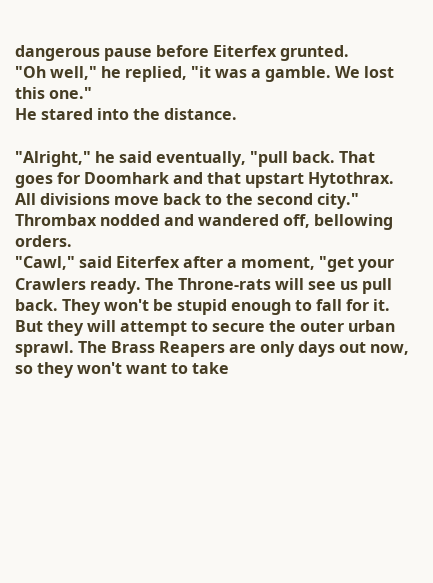dangerous pause before Eiterfex grunted.
"Oh well," he replied, "it was a gamble. We lost this one."
He stared into the distance.

"Alright," he said eventually, "pull back. That goes for Doomhark and that upstart Hytothrax. All divisions move back to the second city."
Thrombax nodded and wandered off, bellowing orders.
"Cawl," said Eiterfex after a moment, "get your Crawlers ready. The Throne-rats will see us pull back. They won't be stupid enough to fall for it. But they will attempt to secure the outer urban sprawl. The Brass Reapers are only days out now, so they won't want to take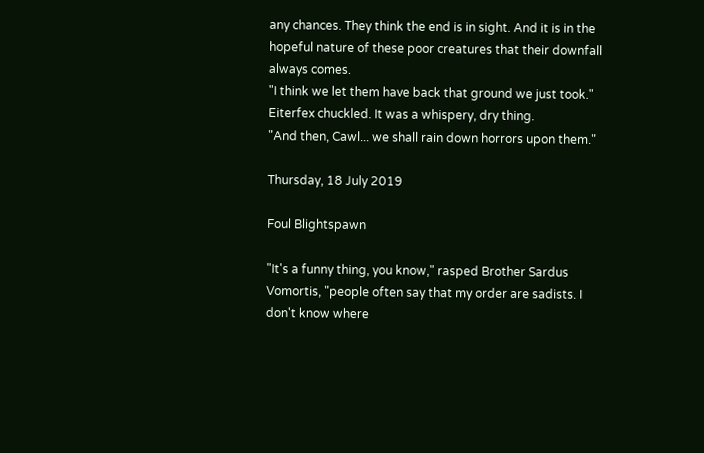any chances. They think the end is in sight. And it is in the hopeful nature of these poor creatures that their downfall always comes.
"I think we let them have back that ground we just took."
Eiterfex chuckled. It was a whispery, dry thing.
"And then, Cawl... we shall rain down horrors upon them."

Thursday, 18 July 2019

Foul Blightspawn

"It's a funny thing, you know," rasped Brother Sardus Vomortis, "people often say that my order are sadists. I don't know where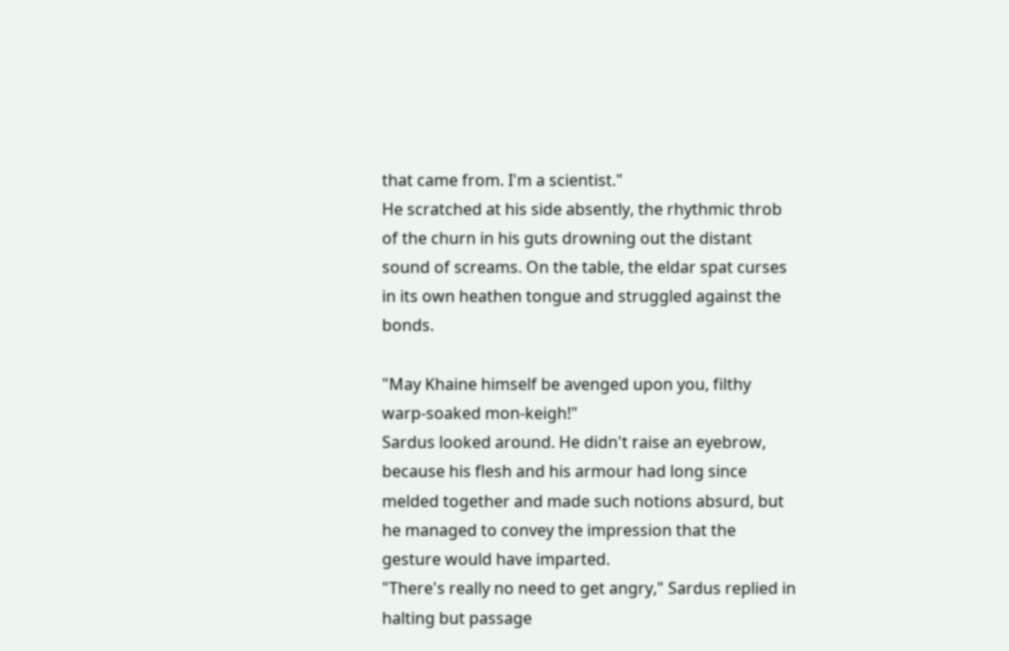that came from. I'm a scientist."
He scratched at his side absently, the rhythmic throb of the churn in his guts drowning out the distant sound of screams. On the table, the eldar spat curses in its own heathen tongue and struggled against the bonds.

"May Khaine himself be avenged upon you, filthy warp-soaked mon-keigh!"
Sardus looked around. He didn't raise an eyebrow, because his flesh and his armour had long since melded together and made such notions absurd, but he managed to convey the impression that the gesture would have imparted.
"There's really no need to get angry," Sardus replied in halting but passage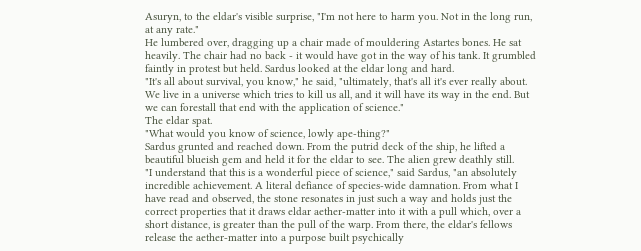Asuryn, to the eldar's visible surprise, "I'm not here to harm you. Not in the long run, at any rate."
He lumbered over, dragging up a chair made of mouldering Astartes bones. He sat heavily. The chair had no back - it would have got in the way of his tank. It grumbled faintly in protest but held. Sardus looked at the eldar long and hard.
"It's all about survival, you know," he said, "ultimately, that's all it's ever really about. We live in a universe which tries to kill us all, and it will have its way in the end. But we can forestall that end with the application of science."
The eldar spat.
"What would you know of science, lowly ape-thing?"
Sardus grunted and reached down. From the putrid deck of the ship, he lifted a beautiful blueish gem and held it for the eldar to see. The alien grew deathly still.
"I understand that this is a wonderful piece of science," said Sardus, "an absolutely incredible achievement. A literal defiance of species-wide damnation. From what I have read and observed, the stone resonates in just such a way and holds just the correct properties that it draws eldar aether-matter into it with a pull which, over a short distance, is greater than the pull of the warp. From there, the eldar's fellows release the aether-matter into a purpose built psychically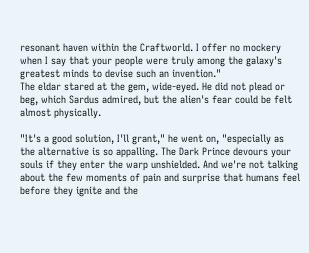resonant haven within the Craftworld. I offer no mockery when I say that your people were truly among the galaxy's greatest minds to devise such an invention."
The eldar stared at the gem, wide-eyed. He did not plead or beg, which Sardus admired, but the alien's fear could be felt almost physically.

"It's a good solution, I'll grant," he went on, "especially as the alternative is so appalling. The Dark Prince devours your souls if they enter the warp unshielded. And we're not talking about the few moments of pain and surprise that humans feel before they ignite and the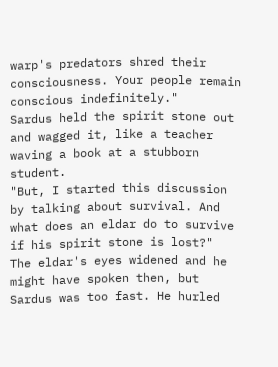warp's predators shred their consciousness. Your people remain conscious indefinitely."
Sardus held the spirit stone out and wagged it, like a teacher waving a book at a stubborn student.
"But, I started this discussion by talking about survival. And what does an eldar do to survive if his spirit stone is lost?"
The eldar's eyes widened and he might have spoken then, but Sardus was too fast. He hurled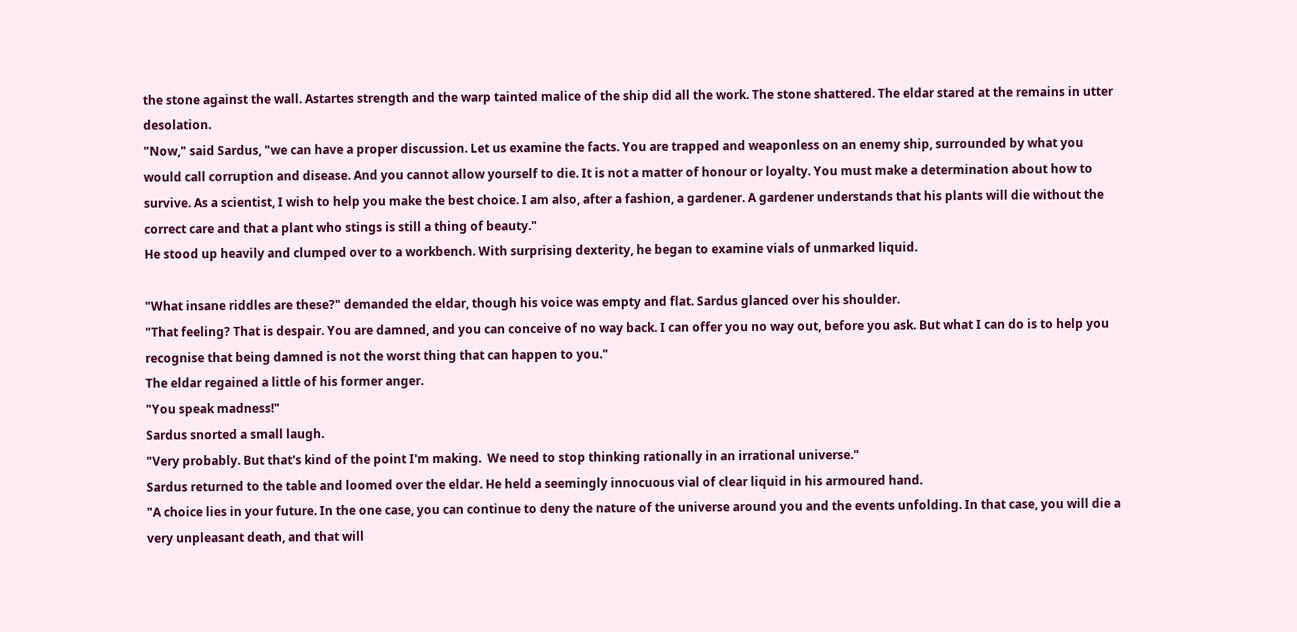the stone against the wall. Astartes strength and the warp tainted malice of the ship did all the work. The stone shattered. The eldar stared at the remains in utter desolation.
"Now," said Sardus, "we can have a proper discussion. Let us examine the facts. You are trapped and weaponless on an enemy ship, surrounded by what you would call corruption and disease. And you cannot allow yourself to die. It is not a matter of honour or loyalty. You must make a determination about how to survive. As a scientist, I wish to help you make the best choice. I am also, after a fashion, a gardener. A gardener understands that his plants will die without the correct care and that a plant who stings is still a thing of beauty."
He stood up heavily and clumped over to a workbench. With surprising dexterity, he began to examine vials of unmarked liquid.

"What insane riddles are these?" demanded the eldar, though his voice was empty and flat. Sardus glanced over his shoulder.
"That feeling? That is despair. You are damned, and you can conceive of no way back. I can offer you no way out, before you ask. But what I can do is to help you recognise that being damned is not the worst thing that can happen to you."
The eldar regained a little of his former anger.
"You speak madness!"
Sardus snorted a small laugh.
"Very probably. But that's kind of the point I'm making.  We need to stop thinking rationally in an irrational universe."
Sardus returned to the table and loomed over the eldar. He held a seemingly innocuous vial of clear liquid in his armoured hand.
"A choice lies in your future. In the one case, you can continue to deny the nature of the universe around you and the events unfolding. In that case, you will die a very unpleasant death, and that will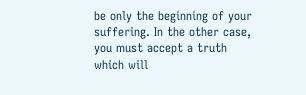be only the beginning of your suffering. In the other case, you must accept a truth which will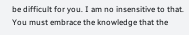be difficult for you. I am no insensitive to that. You must embrace the knowledge that the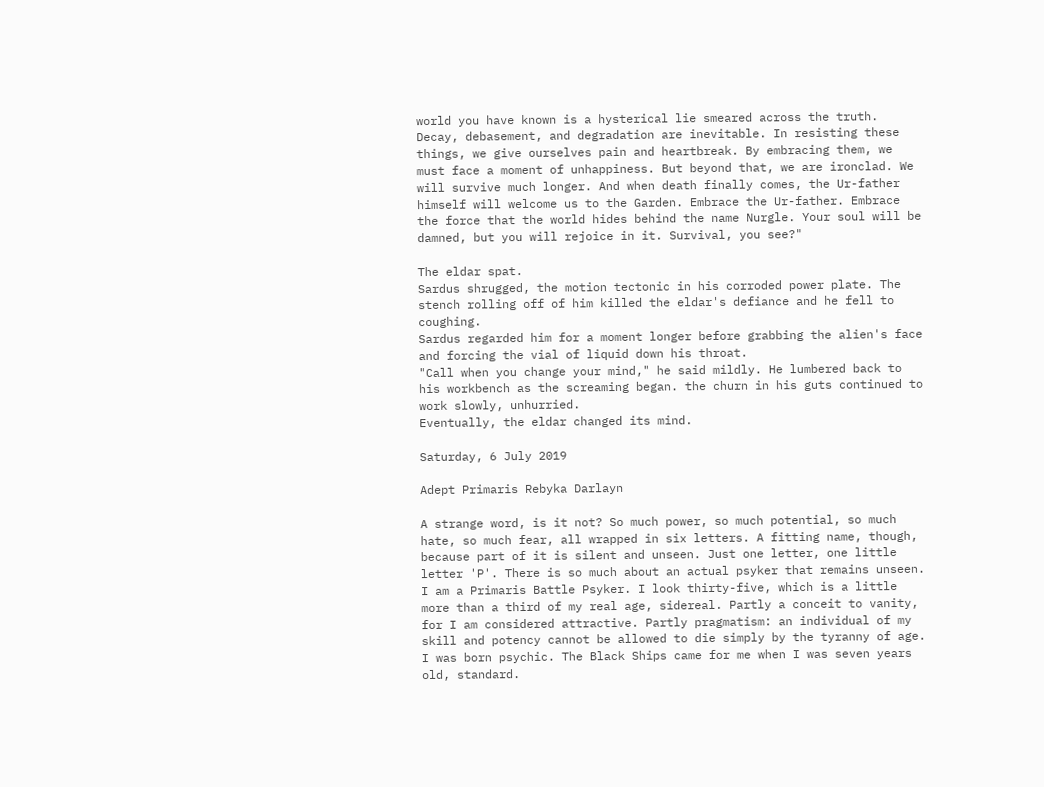world you have known is a hysterical lie smeared across the truth. Decay, debasement, and degradation are inevitable. In resisting these things, we give ourselves pain and heartbreak. By embracing them, we must face a moment of unhappiness. But beyond that, we are ironclad. We will survive much longer. And when death finally comes, the Ur-father himself will welcome us to the Garden. Embrace the Ur-father. Embrace the force that the world hides behind the name Nurgle. Your soul will be damned, but you will rejoice in it. Survival, you see?"

The eldar spat.
Sardus shrugged, the motion tectonic in his corroded power plate. The stench rolling off of him killed the eldar's defiance and he fell to coughing.
Sardus regarded him for a moment longer before grabbing the alien's face and forcing the vial of liquid down his throat.
"Call when you change your mind," he said mildly. He lumbered back to his workbench as the screaming began. the churn in his guts continued to work slowly, unhurried.
Eventually, the eldar changed its mind.

Saturday, 6 July 2019

Adept Primaris Rebyka Darlayn

A strange word, is it not? So much power, so much potential, so much hate, so much fear, all wrapped in six letters. A fitting name, though, because part of it is silent and unseen. Just one letter, one little letter 'P'. There is so much about an actual psyker that remains unseen.
I am a Primaris Battle Psyker. I look thirty-five, which is a little more than a third of my real age, sidereal. Partly a conceit to vanity, for I am considered attractive. Partly pragmatism: an individual of my skill and potency cannot be allowed to die simply by the tyranny of age. I was born psychic. The Black Ships came for me when I was seven years old, standard.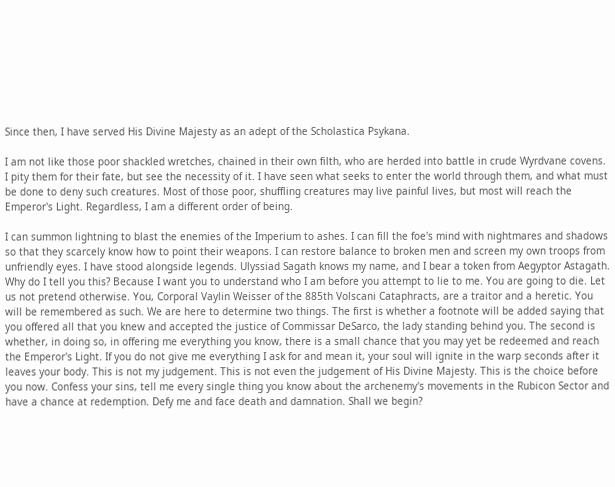Since then, I have served His Divine Majesty as an adept of the Scholastica Psykana.

I am not like those poor shackled wretches, chained in their own filth, who are herded into battle in crude Wyrdvane covens. I pity them for their fate, but see the necessity of it. I have seen what seeks to enter the world through them, and what must be done to deny such creatures. Most of those poor, shuffling creatures may live painful lives, but most will reach the Emperor's Light. Regardless, I am a different order of being.

I can summon lightning to blast the enemies of the Imperium to ashes. I can fill the foe's mind with nightmares and shadows so that they scarcely know how to point their weapons. I can restore balance to broken men and screen my own troops from unfriendly eyes. I have stood alongside legends. Ulyssiad Sagath knows my name, and I bear a token from Aegyptor Astagath. Why do I tell you this? Because I want you to understand who I am before you attempt to lie to me. You are going to die. Let us not pretend otherwise. You, Corporal Vaylin Weisser of the 885th Volscani Cataphracts, are a traitor and a heretic. You will be remembered as such. We are here to determine two things. The first is whether a footnote will be added saying that you offered all that you knew and accepted the justice of Commissar DeSarco, the lady standing behind you. The second is whether, in doing so, in offering me everything you know, there is a small chance that you may yet be redeemed and reach the Emperor's Light. If you do not give me everything I ask for and mean it, your soul will ignite in the warp seconds after it leaves your body. This is not my judgement. This is not even the judgement of His Divine Majesty. This is the choice before you now. Confess your sins, tell me every single thing you know about the archenemy's movements in the Rubicon Sector and have a chance at redemption. Defy me and face death and damnation. Shall we begin?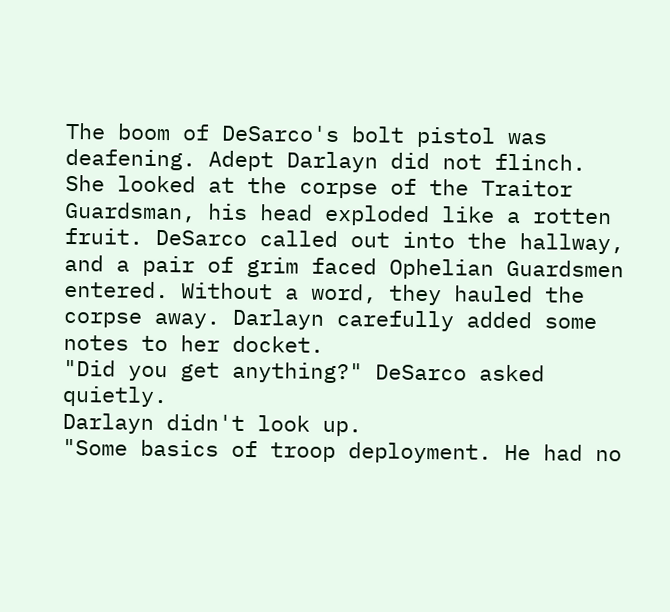The boom of DeSarco's bolt pistol was deafening. Adept Darlayn did not flinch. She looked at the corpse of the Traitor Guardsman, his head exploded like a rotten fruit. DeSarco called out into the hallway, and a pair of grim faced Ophelian Guardsmen entered. Without a word, they hauled the corpse away. Darlayn carefully added some notes to her docket.
"Did you get anything?" DeSarco asked quietly.
Darlayn didn't look up.
"Some basics of troop deployment. He had no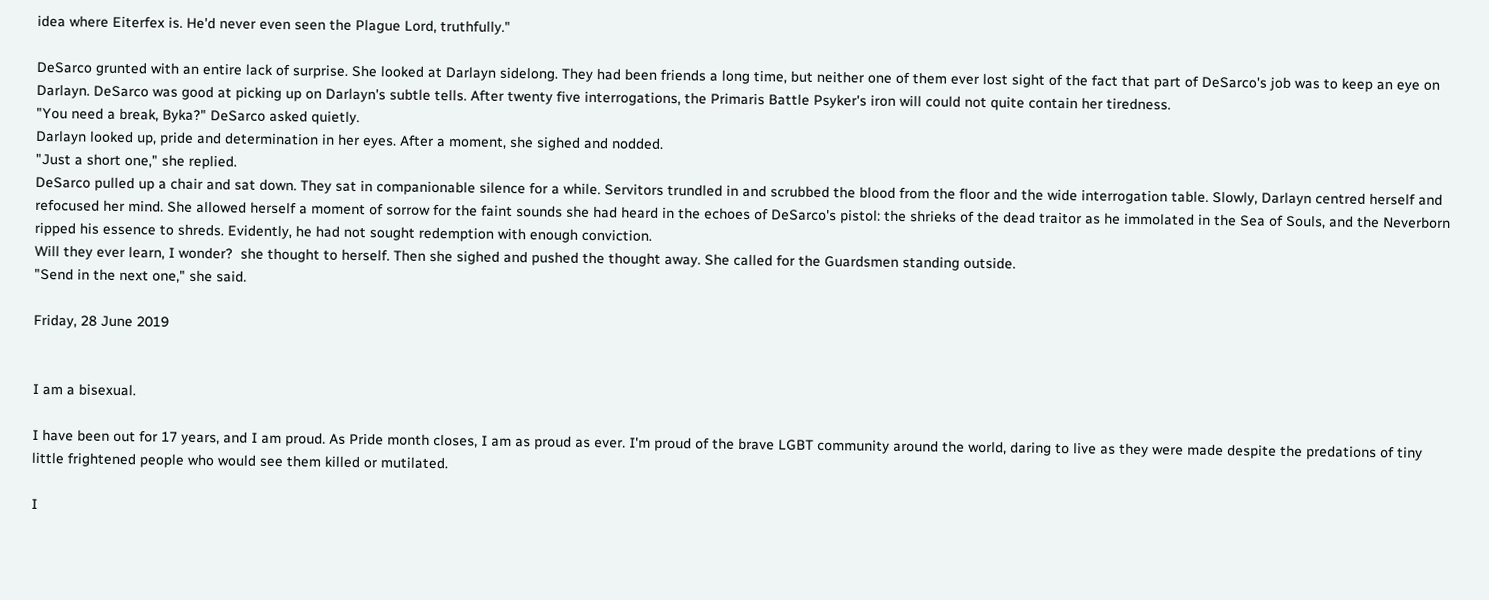idea where Eiterfex is. He'd never even seen the Plague Lord, truthfully."

DeSarco grunted with an entire lack of surprise. She looked at Darlayn sidelong. They had been friends a long time, but neither one of them ever lost sight of the fact that part of DeSarco's job was to keep an eye on Darlayn. DeSarco was good at picking up on Darlayn's subtle tells. After twenty five interrogations, the Primaris Battle Psyker's iron will could not quite contain her tiredness.
"You need a break, Byka?" DeSarco asked quietly.
Darlayn looked up, pride and determination in her eyes. After a moment, she sighed and nodded.
"Just a short one," she replied.
DeSarco pulled up a chair and sat down. They sat in companionable silence for a while. Servitors trundled in and scrubbed the blood from the floor and the wide interrogation table. Slowly, Darlayn centred herself and refocused her mind. She allowed herself a moment of sorrow for the faint sounds she had heard in the echoes of DeSarco's pistol: the shrieks of the dead traitor as he immolated in the Sea of Souls, and the Neverborn ripped his essence to shreds. Evidently, he had not sought redemption with enough conviction.
Will they ever learn, I wonder?  she thought to herself. Then she sighed and pushed the thought away. She called for the Guardsmen standing outside.
"Send in the next one," she said.

Friday, 28 June 2019


I am a bisexual.

I have been out for 17 years, and I am proud. As Pride month closes, I am as proud as ever. I'm proud of the brave LGBT community around the world, daring to live as they were made despite the predations of tiny little frightened people who would see them killed or mutilated.

I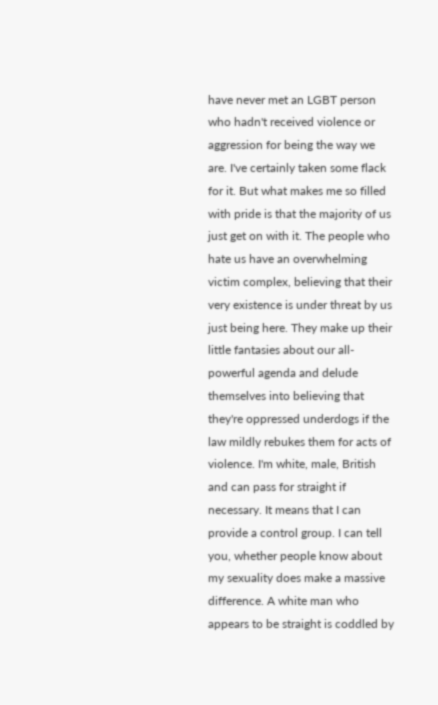have never met an LGBT person who hadn't received violence or aggression for being the way we are. I've certainly taken some flack for it. But what makes me so filled with pride is that the majority of us just get on with it. The people who hate us have an overwhelming victim complex, believing that their very existence is under threat by us just being here. They make up their little fantasies about our all-powerful agenda and delude themselves into believing that they're oppressed underdogs if the law mildly rebukes them for acts of violence. I'm white, male, British and can pass for straight if necessary. It means that I can provide a control group. I can tell you, whether people know about my sexuality does make a massive difference. A white man who appears to be straight is coddled by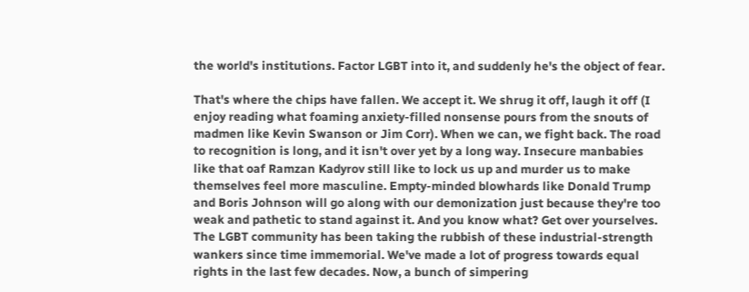the world's institutions. Factor LGBT into it, and suddenly he's the object of fear.

That's where the chips have fallen. We accept it. We shrug it off, laugh it off (I enjoy reading what foaming anxiety-filled nonsense pours from the snouts of madmen like Kevin Swanson or Jim Corr). When we can, we fight back. The road to recognition is long, and it isn't over yet by a long way. Insecure manbabies like that oaf Ramzan Kadyrov still like to lock us up and murder us to make themselves feel more masculine. Empty-minded blowhards like Donald Trump and Boris Johnson will go along with our demonization just because they're too weak and pathetic to stand against it. And you know what? Get over yourselves. The LGBT community has been taking the rubbish of these industrial-strength wankers since time immemorial. We've made a lot of progress towards equal rights in the last few decades. Now, a bunch of simpering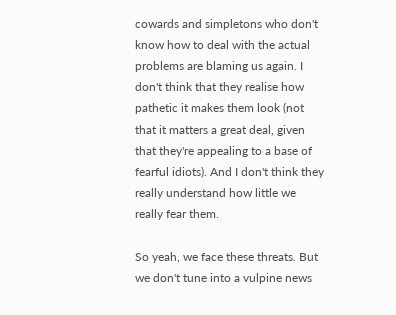cowards and simpletons who don't know how to deal with the actual problems are blaming us again. I don't think that they realise how pathetic it makes them look (not that it matters a great deal, given that they're appealing to a base of fearful idiots). And I don't think they really understand how little we really fear them.

So yeah, we face these threats. But we don't tune into a vulpine news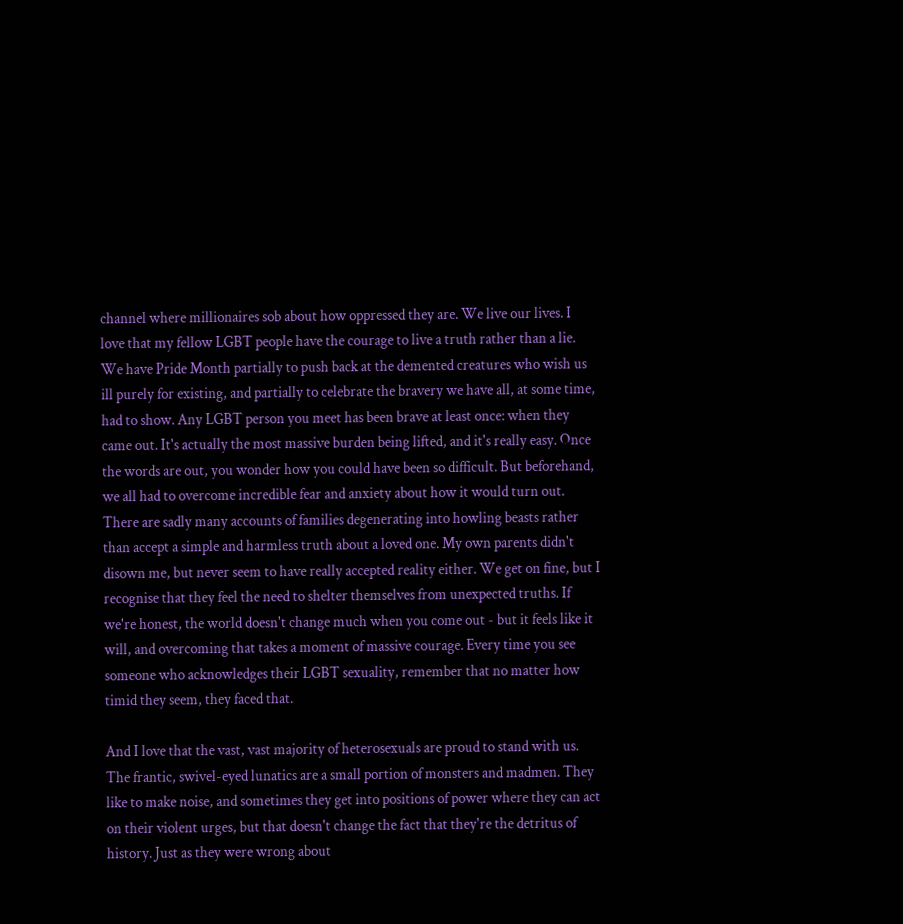channel where millionaires sob about how oppressed they are. We live our lives. I love that my fellow LGBT people have the courage to live a truth rather than a lie. We have Pride Month partially to push back at the demented creatures who wish us ill purely for existing, and partially to celebrate the bravery we have all, at some time, had to show. Any LGBT person you meet has been brave at least once: when they came out. It's actually the most massive burden being lifted, and it's really easy. Once the words are out, you wonder how you could have been so difficult. But beforehand, we all had to overcome incredible fear and anxiety about how it would turn out. There are sadly many accounts of families degenerating into howling beasts rather than accept a simple and harmless truth about a loved one. My own parents didn't disown me, but never seem to have really accepted reality either. We get on fine, but I recognise that they feel the need to shelter themselves from unexpected truths. If we're honest, the world doesn't change much when you come out - but it feels like it will, and overcoming that takes a moment of massive courage. Every time you see someone who acknowledges their LGBT sexuality, remember that no matter how timid they seem, they faced that.

And I love that the vast, vast majority of heterosexuals are proud to stand with us. The frantic, swivel-eyed lunatics are a small portion of monsters and madmen. They like to make noise, and sometimes they get into positions of power where they can act on their violent urges, but that doesn't change the fact that they're the detritus of history. Just as they were wrong about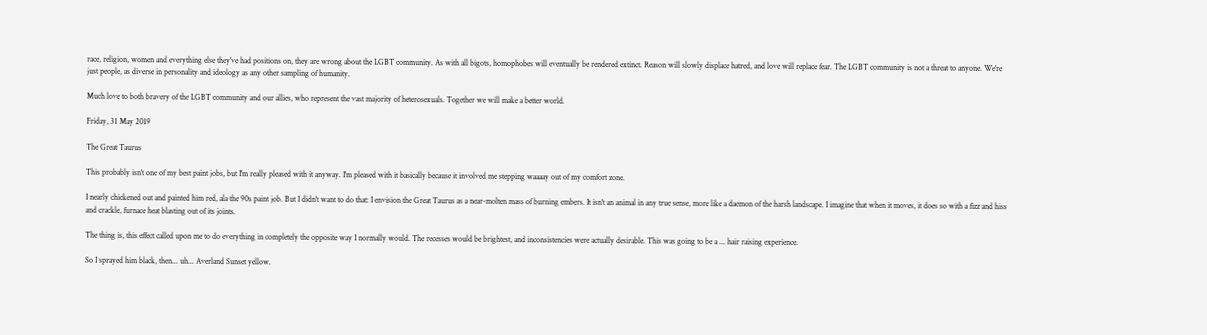race, religion, women and everything else they've had positions on, they are wrong about the LGBT community. As with all bigots, homophobes will eventually be rendered extinct. Reason will slowly displace hatred, and love will replace fear. The LGBT community is not a threat to anyone. We're just people, as diverse in personality and ideology as any other sampling of humanity.

Much love to both bravery of the LGBT community and our allies, who represent the vast majority of heterosexuals. Together we will make a better world.

Friday, 31 May 2019

The Great Taurus

This probably isn't one of my best paint jobs, but I'm really pleased with it anyway. I'm pleased with it basically because it involved me stepping waaaay out of my comfort zone.

I nearly chickened out and painted him red, ala the 90s paint job. But I didn't want to do that: I envision the Great Taurus as a near-molten mass of burning embers. It isn't an animal in any true sense, more like a daemon of the harsh landscape. I imagine that when it moves, it does so with a fizz and hiss and crackle, furnace heat blasting out of its joints.

The thing is, this effect called upon me to do everything in completely the opposite way I normally would. The recesses would be brightest, and inconsistencies were actually desirable. This was going to be a ... hair raising experience.

So I sprayed him black, then... uh... Averland Sunset yellow.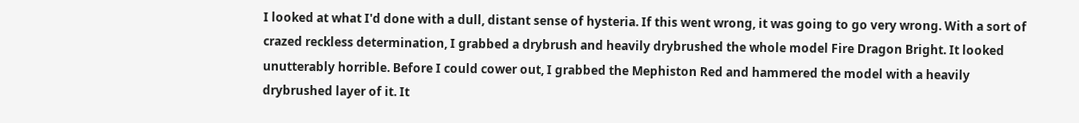I looked at what I'd done with a dull, distant sense of hysteria. If this went wrong, it was going to go very wrong. With a sort of crazed reckless determination, I grabbed a drybrush and heavily drybrushed the whole model Fire Dragon Bright. It looked unutterably horrible. Before I could cower out, I grabbed the Mephiston Red and hammered the model with a heavily drybrushed layer of it. It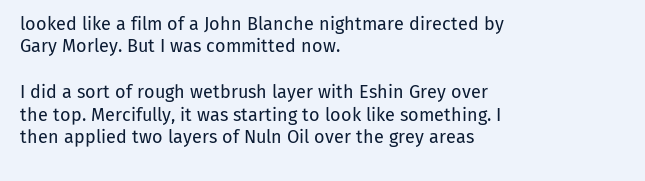looked like a film of a John Blanche nightmare directed by Gary Morley. But I was committed now.

I did a sort of rough wetbrush layer with Eshin Grey over the top. Mercifully, it was starting to look like something. I then applied two layers of Nuln Oil over the grey areas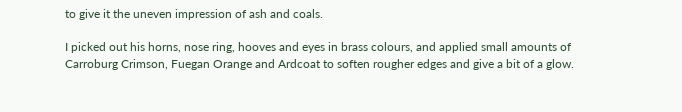to give it the uneven impression of ash and coals.

I picked out his horns, nose ring, hooves and eyes in brass colours, and applied small amounts of Carroburg Crimson, Fuegan Orange and Ardcoat to soften rougher edges and give a bit of a glow.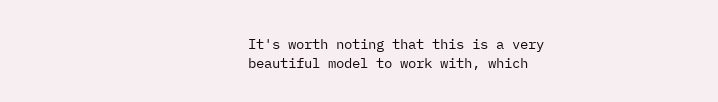It's worth noting that this is a very beautiful model to work with, which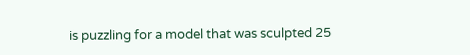is puzzling for a model that was sculpted 25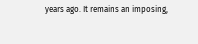years ago. It remains an imposing,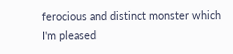ferocious and distinct monster which I'm pleased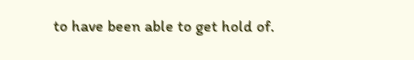to have been able to get hold of.